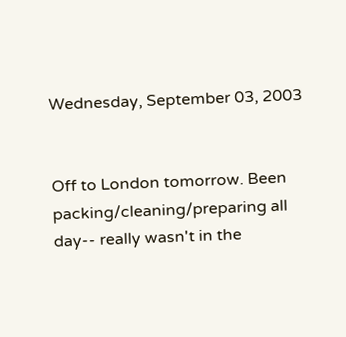Wednesday, September 03, 2003


Off to London tomorrow. Been packing/cleaning/preparing all day-- really wasn't in the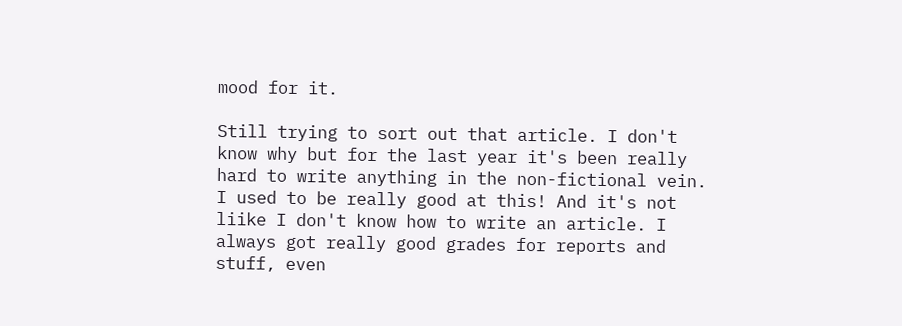mood for it.

Still trying to sort out that article. I don't know why but for the last year it's been really hard to write anything in the non-fictional vein. I used to be really good at this! And it's not liike I don't know how to write an article. I always got really good grades for reports and stuff, even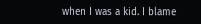when I was a kid. I blame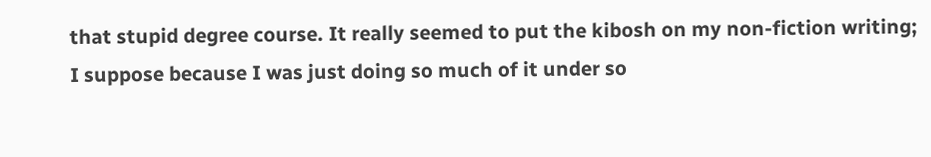that stupid degree course. It really seemed to put the kibosh on my non-fiction writing; I suppose because I was just doing so much of it under so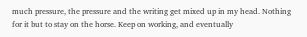much pressure, the pressure and the writing get mixed up in my head. Nothing for it but to stay on the horse. Keep on working, and eventually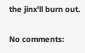the jinx'll burn out.

No comments: